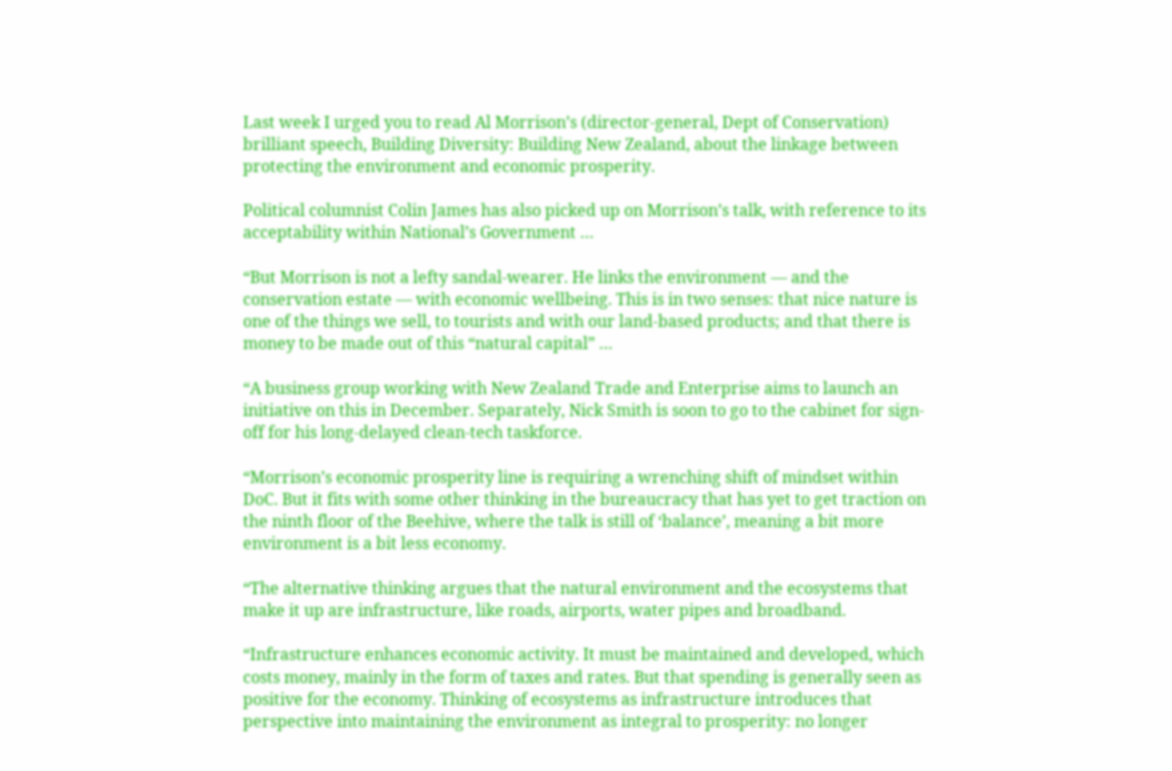Last week I urged you to read Al Morrison’s (director-general, Dept of Conservation) brilliant speech, Building Diversity: Building New Zealand, about the linkage between protecting the environment and economic prosperity.

Political columnist Colin James has also picked up on Morrison’s talk, with reference to its acceptability within National’s Government …

“But Morrison is not a lefty sandal-wearer. He links the environment — and the conservation estate — with economic wellbeing. This is in two senses: that nice nature is one of the things we sell, to tourists and with our land-based products; and that there is money to be made out of this “natural capital” …

“A business group working with New Zealand Trade and Enterprise aims to launch an initiative on this in December. Separately, Nick Smith is soon to go to the cabinet for sign-off for his long-delayed clean-tech taskforce.

“Morrison’s economic prosperity line is requiring a wrenching shift of mindset within DoC. But it fits with some other thinking in the bureaucracy that has yet to get traction on the ninth floor of the Beehive, where the talk is still of ‘balance’, meaning a bit more environment is a bit less economy.

“The alternative thinking argues that the natural environment and the ecosystems that make it up are infrastructure, like roads, airports, water pipes and broadband.

“Infrastructure enhances economic activity. It must be maintained and developed, which costs money, mainly in the form of taxes and rates. But that spending is generally seen as positive for the economy. Thinking of ecosystems as infrastructure introduces that perspective into maintaining the environment as integral to prosperity: no longer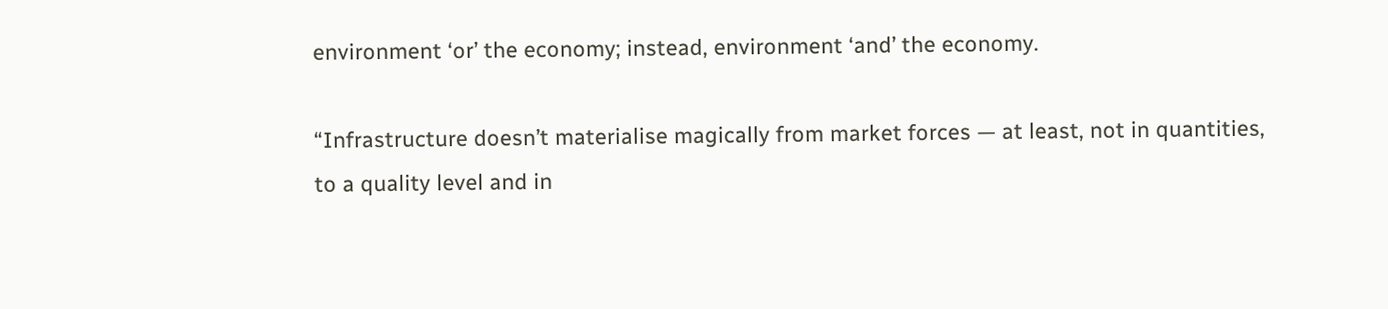environment ‘or’ the economy; instead, environment ‘and’ the economy.

“Infrastructure doesn’t materialise magically from market forces — at least, not in quantities, to a quality level and in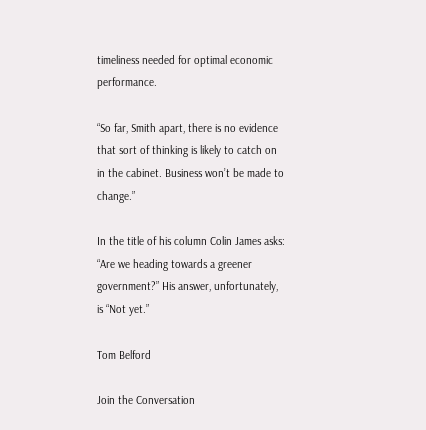timeliness needed for optimal economic performance.

“So far, Smith apart, there is no evidence that sort of thinking is likely to catch on in the cabinet. Business won’t be made to change.”

In the title of his column Colin James asks: “Are we heading towards a greener government?” His answer, unfortunately, is “Not yet.”

Tom Belford

Join the Conversation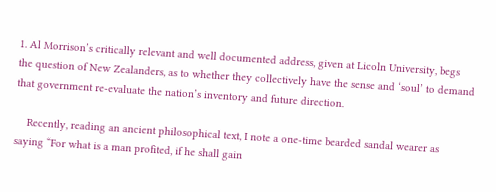1. Al Morrison’s critically relevant and well documented address, given at Licoln University, begs the question of New Zealanders, as to whether they collectively have the sense and ‘soul’ to demand that government re-evaluate the nation’s inventory and future direction.

    Recently, reading an ancient philosophical text, I note a one-time bearded sandal wearer as saying “For what is a man profited, if he shall gain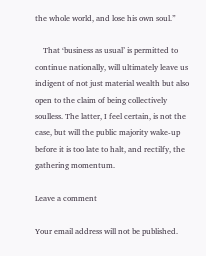the whole world, and lose his own soul.”

    That ‘business as usual’ is permitted to continue nationally, will ultimately leave us indigent of not just material wealth but also open to the claim of being collectively soulless. The latter, I feel certain, is not the case, but will the public majority wake-up before it is too late to halt, and rectilfy, the gathering momentum.

Leave a comment

Your email address will not be published.